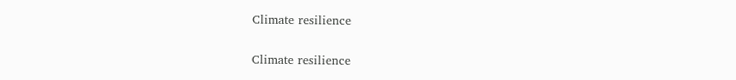Climate resilience

Climate resilience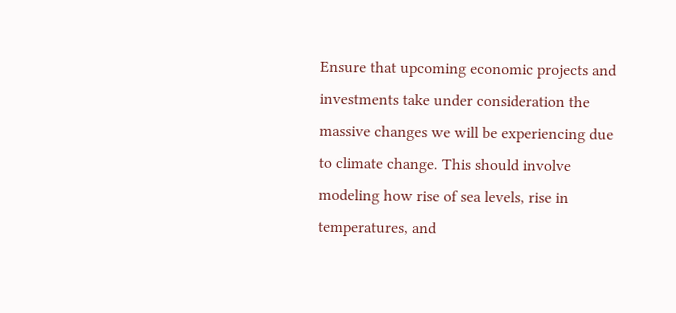Ensure that upcoming economic projects and investments take under consideration the massive changes we will be experiencing due to climate change. This should involve modeling how rise of sea levels, rise in temperatures, and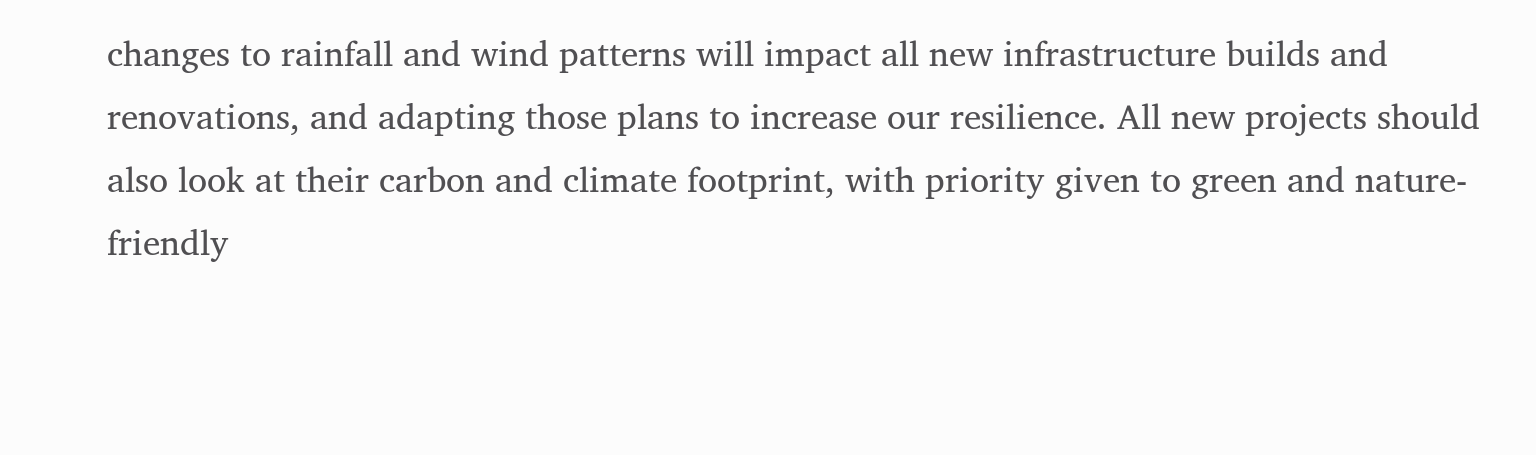changes to rainfall and wind patterns will impact all new infrastructure builds and renovations, and adapting those plans to increase our resilience. All new projects should also look at their carbon and climate footprint, with priority given to green and nature-friendly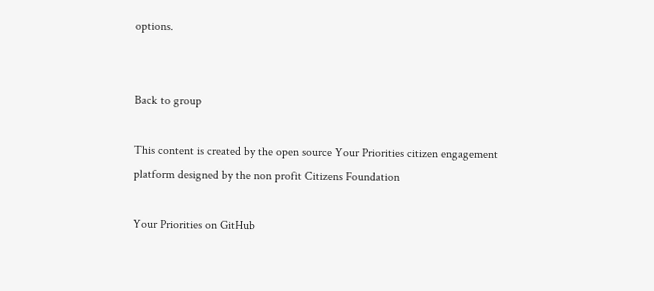options.


Back to group

This content is created by the open source Your Priorities citizen engagement platform designed by the non profit Citizens Foundation

Your Priorities on GitHub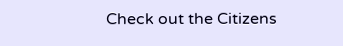Check out the Citizens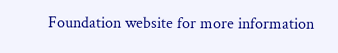Foundation website for more information